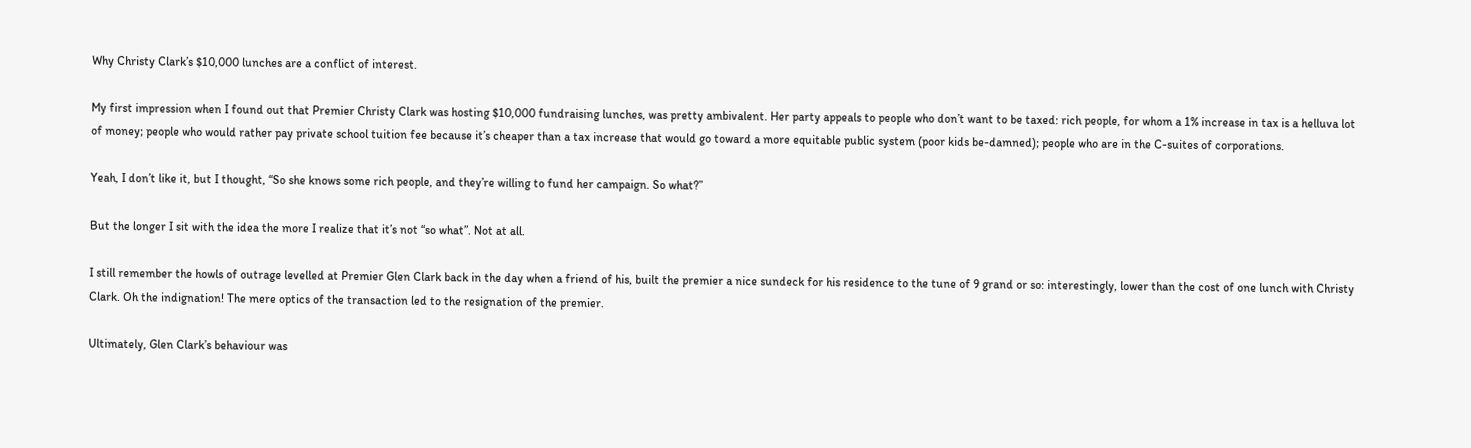Why Christy Clark’s $10,000 lunches are a conflict of interest.

My first impression when I found out that Premier Christy Clark was hosting $10,000 fundraising lunches, was pretty ambivalent. Her party appeals to people who don’t want to be taxed: rich people, for whom a 1% increase in tax is a helluva lot of money; people who would rather pay private school tuition fee because it’s cheaper than a tax increase that would go toward a more equitable public system (poor kids be-damned); people who are in the C-suites of corporations.

Yeah, I don’t like it, but I thought, “So she knows some rich people, and they’re willing to fund her campaign. So what?”

But the longer I sit with the idea the more I realize that it’s not “so what”. Not at all.

I still remember the howls of outrage levelled at Premier Glen Clark back in the day when a friend of his, built the premier a nice sundeck for his residence to the tune of 9 grand or so: interestingly, lower than the cost of one lunch with Christy Clark. Oh the indignation! The mere optics of the transaction led to the resignation of the premier.

Ultimately, Glen Clark’s behaviour was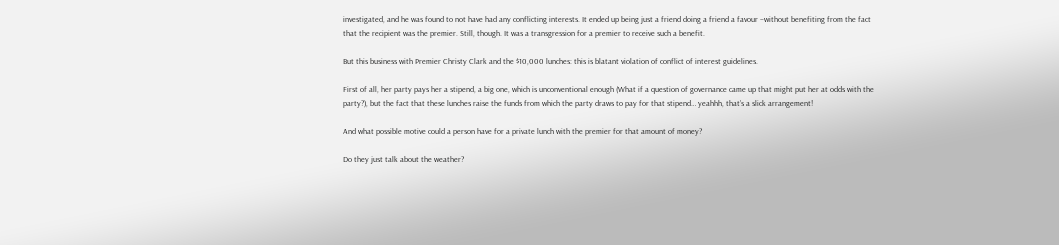investigated, and he was found to not have had any conflicting interests. It ended up being just a friend doing a friend a favour –without benefiting from the fact that the recipient was the premier. Still, though. It was a transgression for a premier to receive such a benefit.

But this business with Premier Christy Clark and the $10,000 lunches: this is blatant violation of conflict of interest guidelines.

First of all, her party pays her a stipend, a big one, which is unconventional enough (What if a question of governance came up that might put her at odds with the party?), but the fact that these lunches raise the funds from which the party draws to pay for that stipend… yeahhh, that’s a slick arrangement!

And what possible motive could a person have for a private lunch with the premier for that amount of money?

Do they just talk about the weather?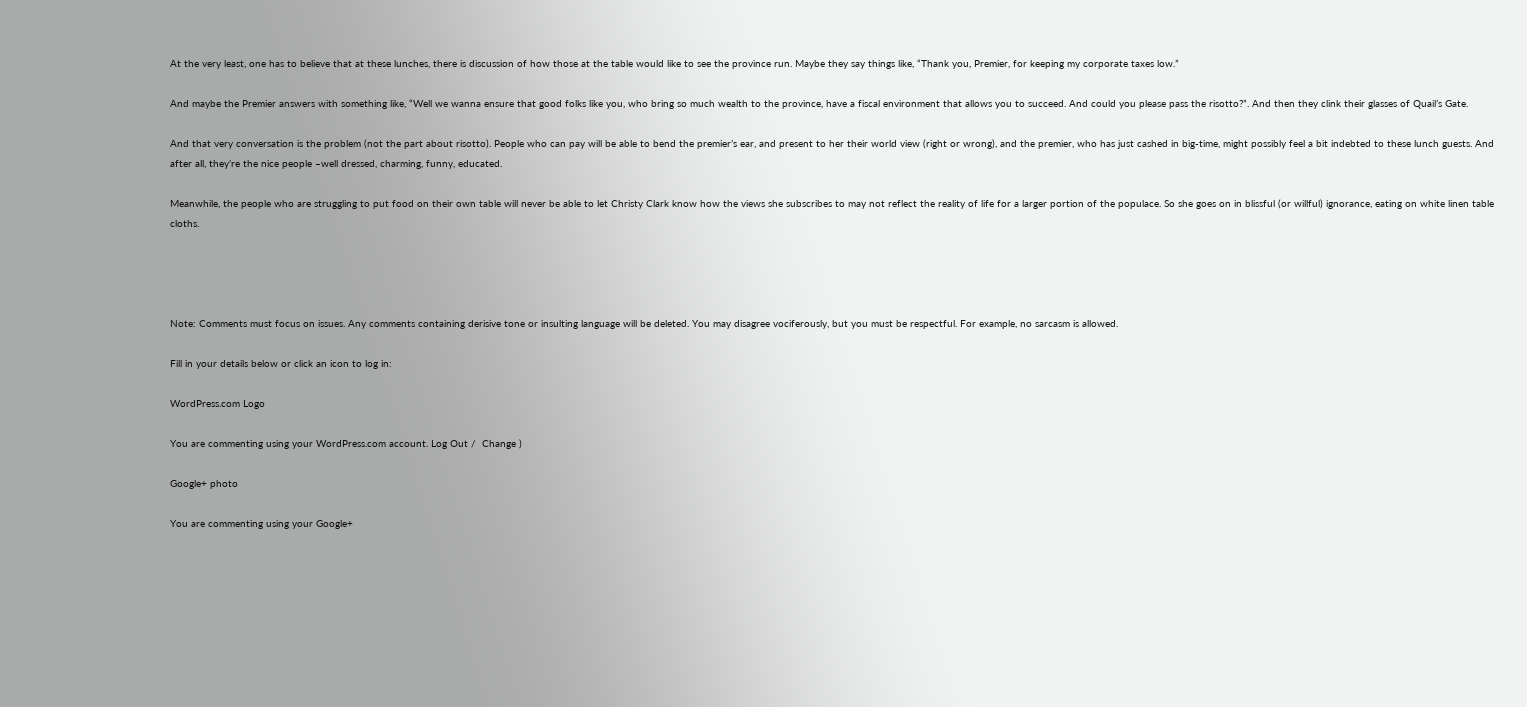At the very least, one has to believe that at these lunches, there is discussion of how those at the table would like to see the province run. Maybe they say things like, “Thank you, Premier, for keeping my corporate taxes low.”

And maybe the Premier answers with something like, “Well we wanna ensure that good folks like you, who bring so much wealth to the province, have a fiscal environment that allows you to succeed. And could you please pass the risotto?”. And then they clink their glasses of Quail’s Gate.

And that very conversation is the problem (not the part about risotto). People who can pay will be able to bend the premier’s ear, and present to her their world view (right or wrong), and the premier, who has just cashed in big-time, might possibly feel a bit indebted to these lunch guests. And after all, they’re the nice people –well dressed, charming, funny, educated.

Meanwhile, the people who are struggling to put food on their own table will never be able to let Christy Clark know how the views she subscribes to may not reflect the reality of life for a larger portion of the populace. So she goes on in blissful (or willful) ignorance, eating on white linen table cloths.




Note: Comments must focus on issues. Any comments containing derisive tone or insulting language will be deleted. You may disagree vociferously, but you must be respectful. For example, no sarcasm is allowed.

Fill in your details below or click an icon to log in:

WordPress.com Logo

You are commenting using your WordPress.com account. Log Out /  Change )

Google+ photo

You are commenting using your Google+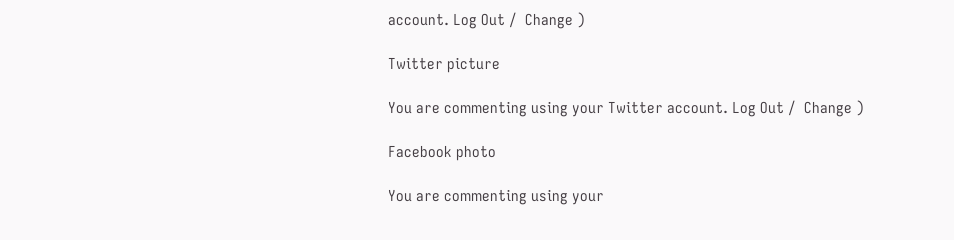account. Log Out /  Change )

Twitter picture

You are commenting using your Twitter account. Log Out /  Change )

Facebook photo

You are commenting using your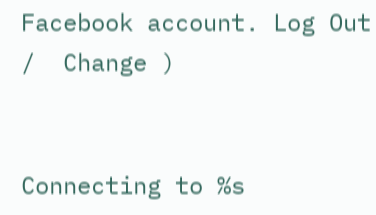Facebook account. Log Out /  Change )


Connecting to %s